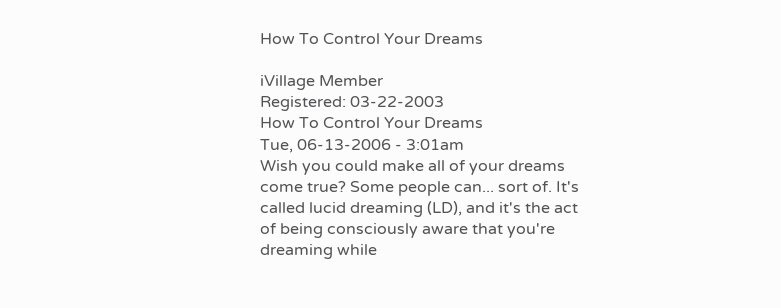How To Control Your Dreams

iVillage Member
Registered: 03-22-2003
How To Control Your Dreams
Tue, 06-13-2006 - 3:01am
Wish you could make all of your dreams come true? Some people can... sort of. It's called lucid dreaming (LD), and it's the act of being consciously aware that you're dreaming while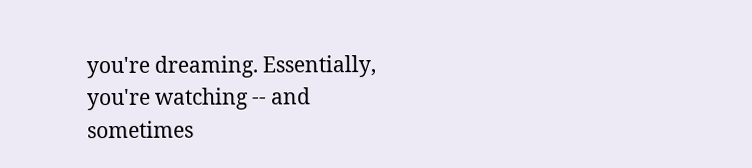you're dreaming. Essentially, you're watching ‑- and sometimes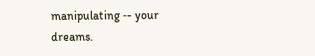manipulating ‑- your dreams.